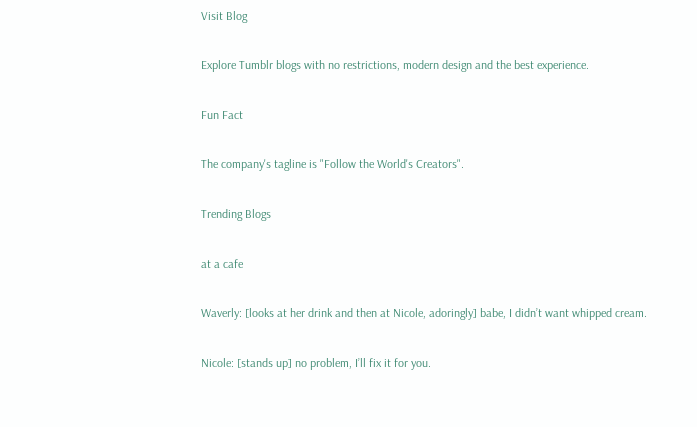Visit Blog

Explore Tumblr blogs with no restrictions, modern design and the best experience.

Fun Fact

The company's tagline is "Follow the World's Creators".

Trending Blogs

at a cafe

Waverly: [looks at her drink and then at Nicole, adoringly] babe, I didn’t want whipped cream.

Nicole: [stands up] no problem, I’ll fix it for you.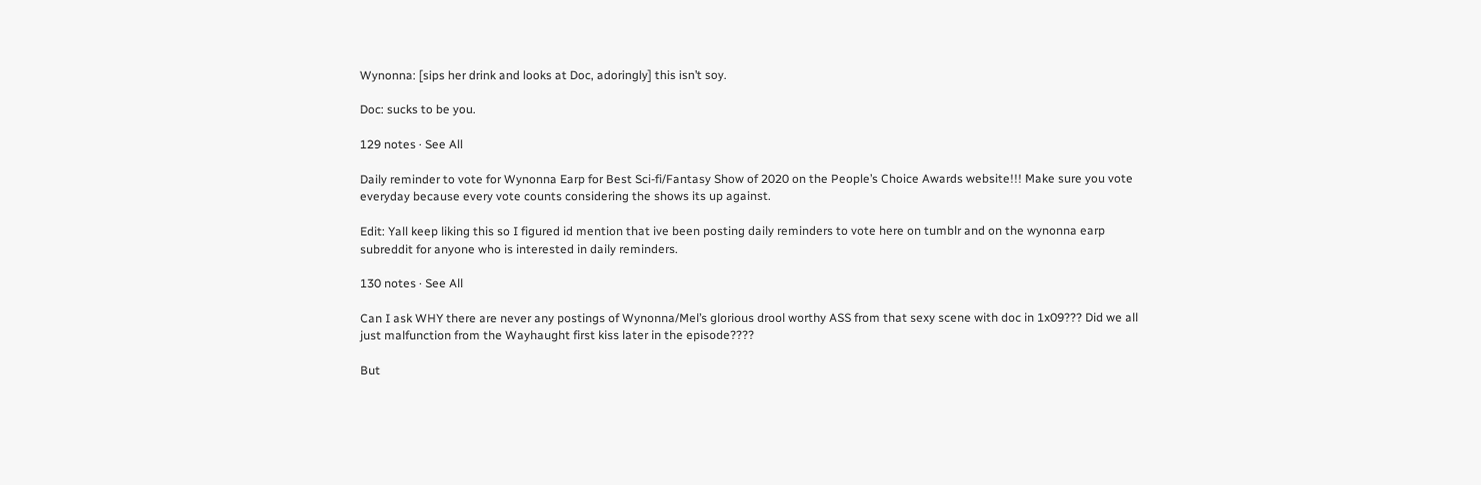Wynonna: [sips her drink and looks at Doc, adoringly] this isn’t soy.

Doc: sucks to be you.

129 notes · See All

Daily reminder to vote for Wynonna Earp for Best Sci-fi/Fantasy Show of 2020 on the People’s Choice Awards website!!! Make sure you vote everyday because every vote counts considering the shows its up against.

Edit: Yall keep liking this so I figured id mention that ive been posting daily reminders to vote here on tumblr and on the wynonna earp subreddit for anyone who is interested in daily reminders.

130 notes · See All

Can I ask WHY there are never any postings of Wynonna/Mel’s glorious drool worthy ASS from that sexy scene with doc in 1x09??? Did we all just malfunction from the Wayhaught first kiss later in the episode????

But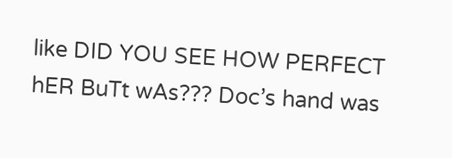like DID YOU SEE HOW PERFECT hER BuTt wAs??? Doc’s hand was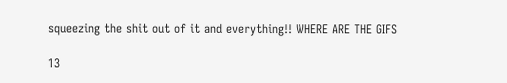squeezing the shit out of it and everything!! WHERE ARE THE GIFS

13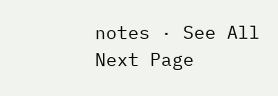notes · See All
Next Page